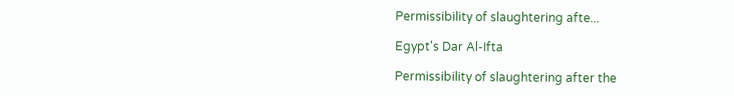Permissibility of slaughtering afte...

Egypt's Dar Al-Ifta

Permissibility of slaughtering after the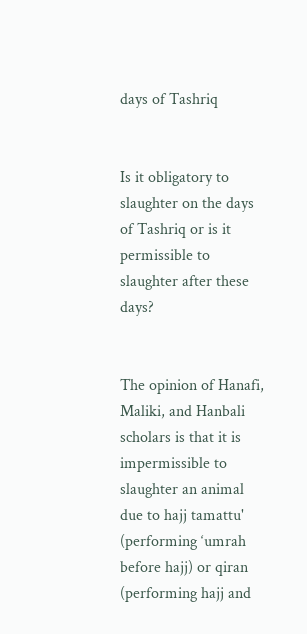days of Tashriq


Is it obligatory to slaughter on the days of Tashriq or is it permissible to slaughter after these days?


The opinion of Hanafi, Maliki, and Hanbali scholars is that it is impermissible to slaughter an animal due to hajj tamattu' (performing ‘umrah before hajj) or qiran (performing hajj and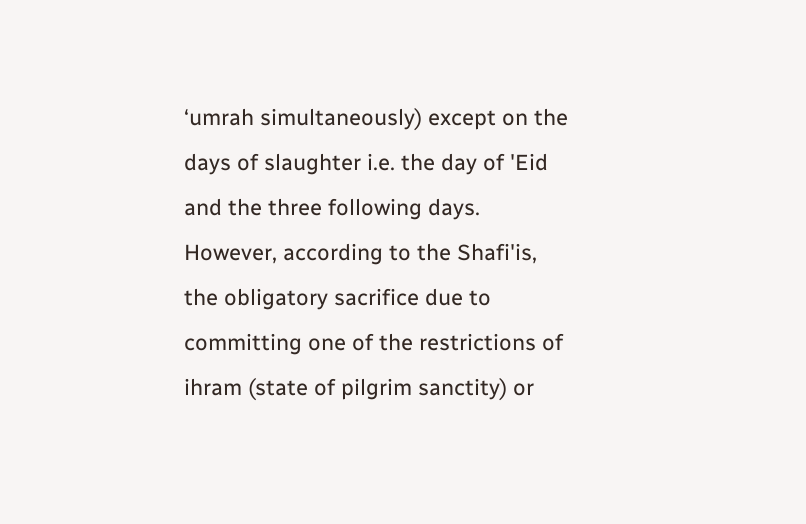‘umrah simultaneously) except on the days of slaughter i.e. the day of 'Eid and the three following days. However, according to the Shafi'is, the obligatory sacrifice due to committing one of the restrictions of ihram (state of pilgrim sanctity) or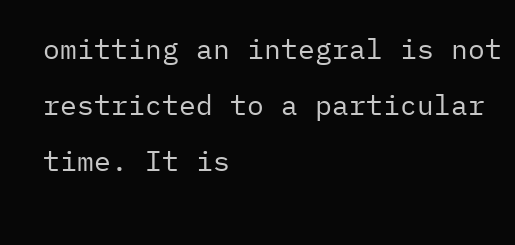omitting an integral is not restricted to a particular time. It is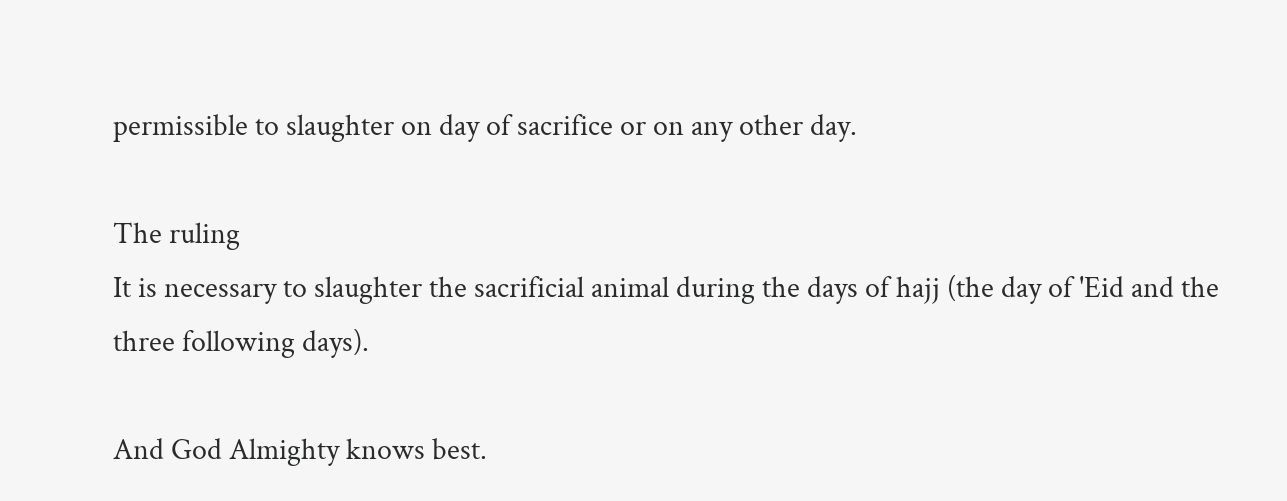permissible to slaughter on day of sacrifice or on any other day.

The ruling
It is necessary to slaughter the sacrificial animal during the days of hajj (the day of 'Eid and the three following days).

And God Almighty knows best.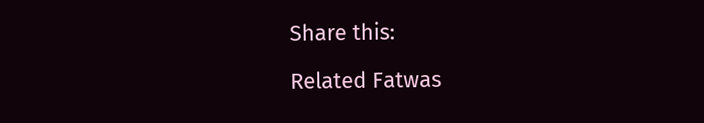Share this:

Related Fatwas